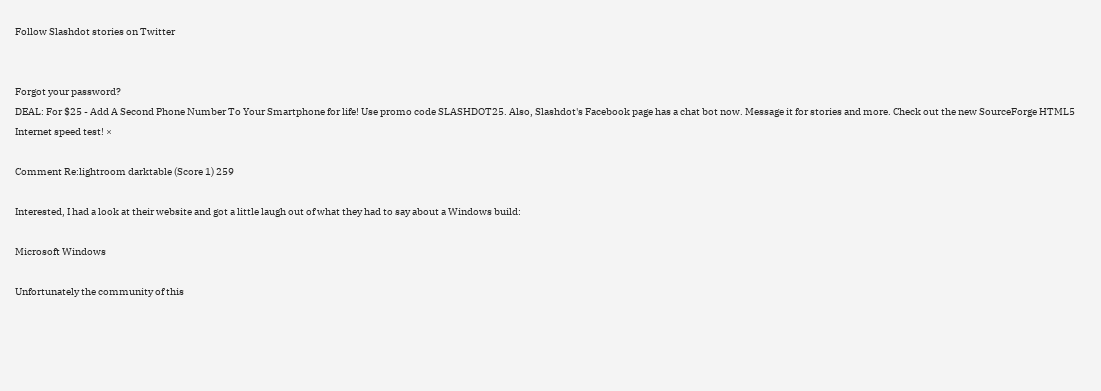Follow Slashdot stories on Twitter


Forgot your password?
DEAL: For $25 - Add A Second Phone Number To Your Smartphone for life! Use promo code SLASHDOT25. Also, Slashdot's Facebook page has a chat bot now. Message it for stories and more. Check out the new SourceForge HTML5 Internet speed test! ×

Comment Re:lightroom darktable (Score 1) 259

Interested, I had a look at their website and got a little laugh out of what they had to say about a Windows build:

Microsoft Windows

Unfortunately the community of this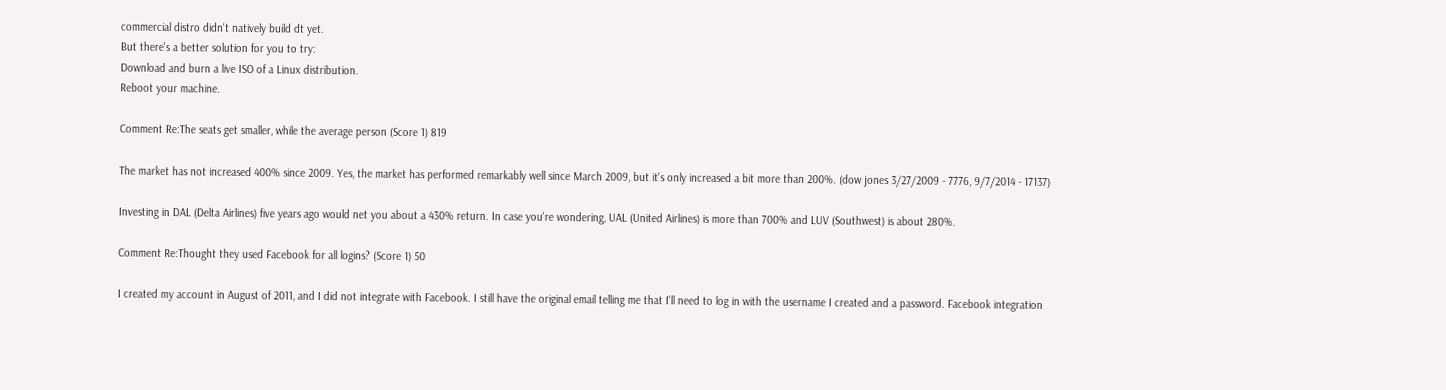commercial distro didn't natively build dt yet.
But there's a better solution for you to try:
Download and burn a live ISO of a Linux distribution.
Reboot your machine.

Comment Re:The seats get smaller, while the average person (Score 1) 819

The market has not increased 400% since 2009. Yes, the market has performed remarkably well since March 2009, but it's only increased a bit more than 200%. (dow jones 3/27/2009 - 7776, 9/7/2014 - 17137)

Investing in DAL (Delta Airlines) five years ago would net you about a 430% return. In case you're wondering, UAL (United Airlines) is more than 700% and LUV (Southwest) is about 280%.

Comment Re:Thought they used Facebook for all logins? (Score 1) 50

I created my account in August of 2011, and I did not integrate with Facebook. I still have the original email telling me that I'll need to log in with the username I created and a password. Facebook integration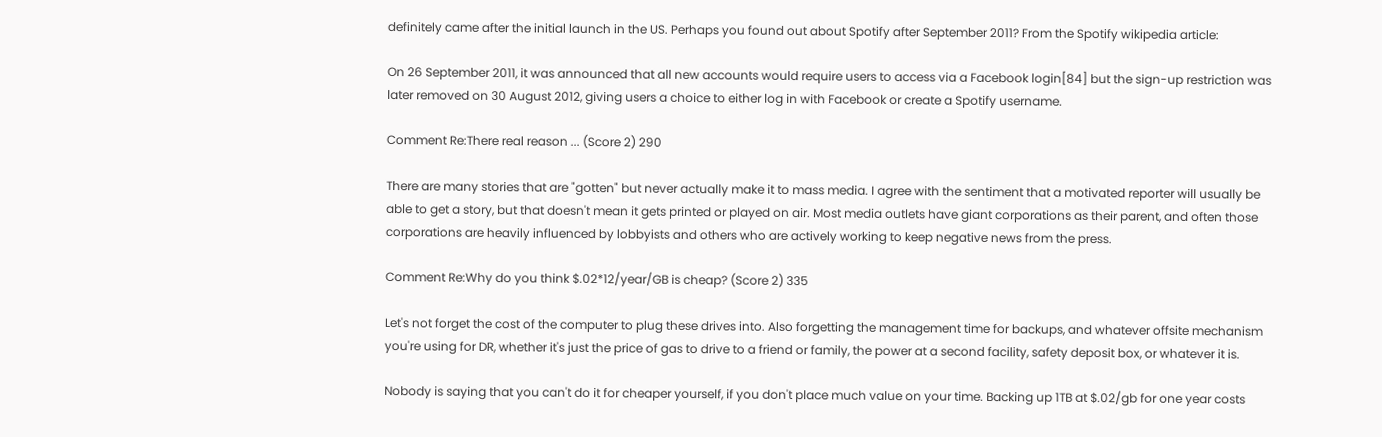definitely came after the initial launch in the US. Perhaps you found out about Spotify after September 2011? From the Spotify wikipedia article:

On 26 September 2011, it was announced that all new accounts would require users to access via a Facebook login[84] but the sign-up restriction was later removed on 30 August 2012, giving users a choice to either log in with Facebook or create a Spotify username.

Comment Re:There real reason ... (Score 2) 290

There are many stories that are "gotten" but never actually make it to mass media. I agree with the sentiment that a motivated reporter will usually be able to get a story, but that doesn't mean it gets printed or played on air. Most media outlets have giant corporations as their parent, and often those corporations are heavily influenced by lobbyists and others who are actively working to keep negative news from the press.

Comment Re:Why do you think $.02*12/year/GB is cheap? (Score 2) 335

Let's not forget the cost of the computer to plug these drives into. Also forgetting the management time for backups, and whatever offsite mechanism you're using for DR, whether it's just the price of gas to drive to a friend or family, the power at a second facility, safety deposit box, or whatever it is.

Nobody is saying that you can't do it for cheaper yourself, if you don't place much value on your time. Backing up 1TB at $.02/gb for one year costs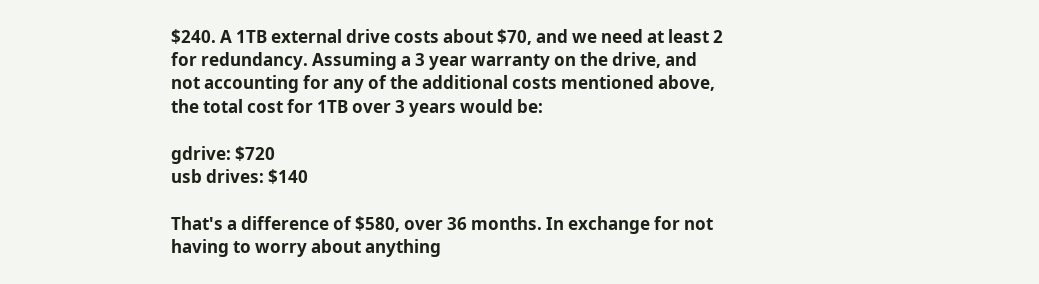$240. A 1TB external drive costs about $70, and we need at least 2 for redundancy. Assuming a 3 year warranty on the drive, and not accounting for any of the additional costs mentioned above, the total cost for 1TB over 3 years would be:

gdrive: $720
usb drives: $140

That's a difference of $580, over 36 months. In exchange for not having to worry about anything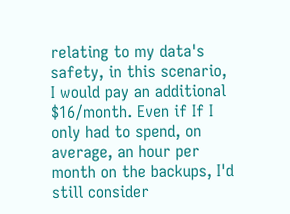relating to my data's safety, in this scenario, I would pay an additional $16/month. Even if If I only had to spend, on average, an hour per month on the backups, I'd still consider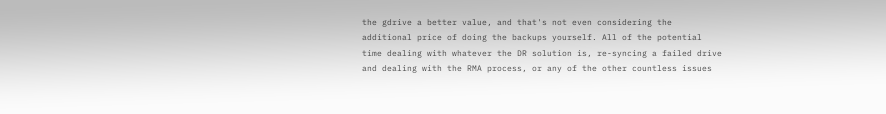the gdrive a better value, and that's not even considering the additional price of doing the backups yourself. All of the potential time dealing with whatever the DR solution is, re-syncing a failed drive and dealing with the RMA process, or any of the other countless issues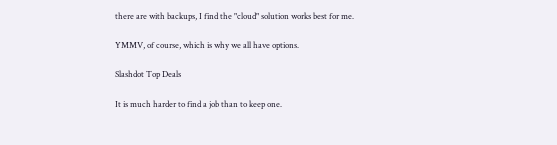there are with backups, I find the "cloud" solution works best for me.

YMMV, of course, which is why we all have options.

Slashdot Top Deals

It is much harder to find a job than to keep one.